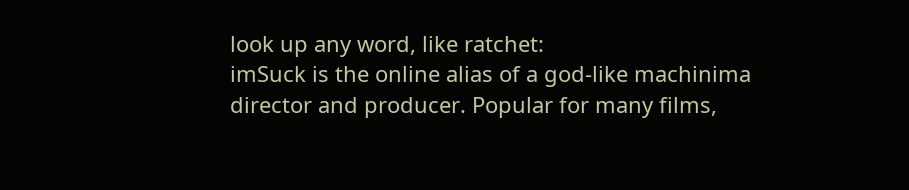look up any word, like ratchet:
imSuck is the online alias of a god-like machinima director and producer. Popular for many films,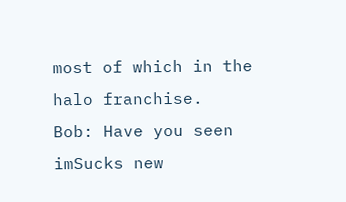most of which in the halo franchise.
Bob: Have you seen imSucks new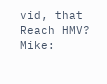vid, that Reach HMV?
Mike: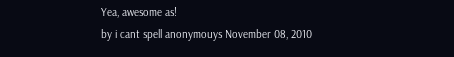Yea, awesome as!
by i cant spell anonymouys November 08, 2010